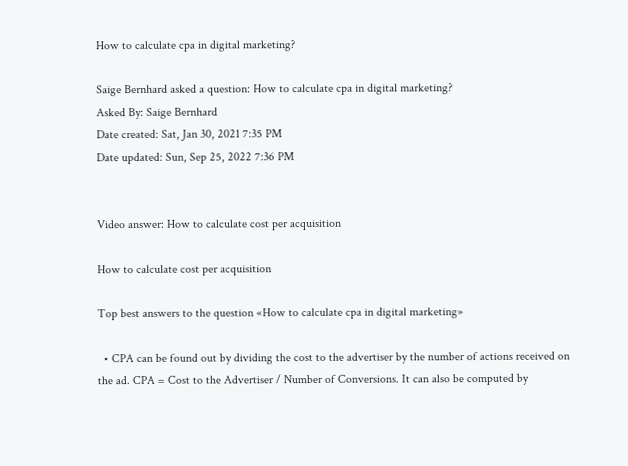How to calculate cpa in digital marketing?

Saige Bernhard asked a question: How to calculate cpa in digital marketing?
Asked By: Saige Bernhard
Date created: Sat, Jan 30, 2021 7:35 PM
Date updated: Sun, Sep 25, 2022 7:36 PM


Video answer: How to calculate cost per acquisition

How to calculate cost per acquisition

Top best answers to the question «How to calculate cpa in digital marketing»

  • CPA can be found out by dividing the cost to the advertiser by the number of actions received on the ad. CPA = Cost to the Advertiser / Number of Conversions. It can also be computed by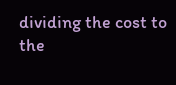dividing the cost to the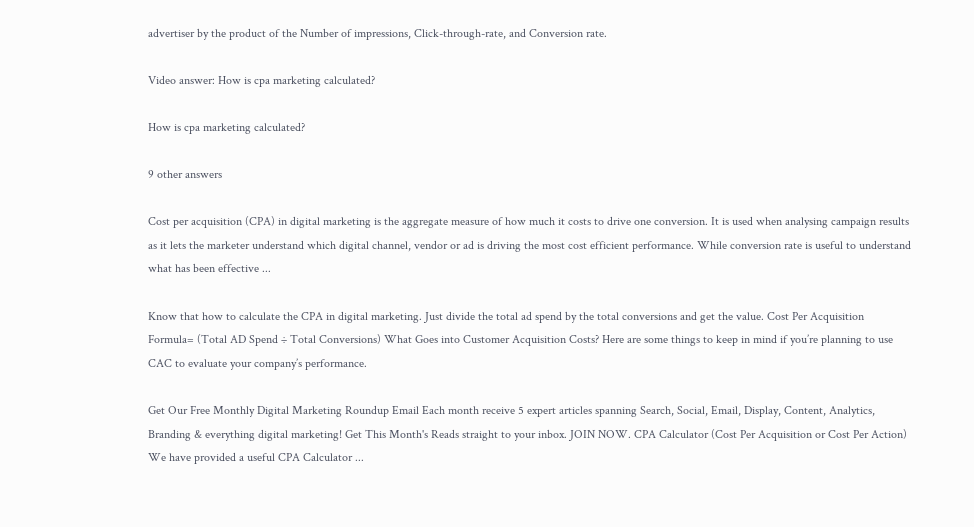advertiser by the product of the Number of impressions, Click-through-rate, and Conversion rate.

Video answer: How is cpa marketing calculated?

How is cpa marketing calculated?

9 other answers

Cost per acquisition (CPA) in digital marketing is the aggregate measure of how much it costs to drive one conversion. It is used when analysing campaign results as it lets the marketer understand which digital channel, vendor or ad is driving the most cost efficient performance. While conversion rate is useful to understand what has been effective ...

Know that how to calculate the CPA in digital marketing. Just divide the total ad spend by the total conversions and get the value. Cost Per Acquisition Formula= (Total AD Spend ÷ Total Conversions) What Goes into Customer Acquisition Costs? Here are some things to keep in mind if you’re planning to use CAC to evaluate your company’s performance.

Get Our Free Monthly Digital Marketing Roundup Email Each month receive 5 expert articles spanning Search, Social, Email, Display, Content, Analytics, Branding & everything digital marketing! Get This Month's Reads straight to your inbox. JOIN NOW. CPA Calculator (Cost Per Acquisition or Cost Per Action) We have provided a useful CPA Calculator ...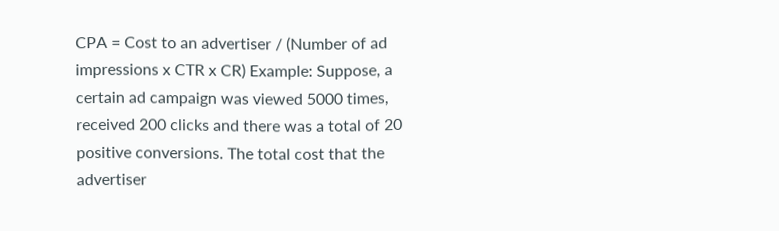CPA = Cost to an advertiser / (Number of ad impressions x CTR x CR) Example: Suppose, a certain ad campaign was viewed 5000 times, received 200 clicks and there was a total of 20 positive conversions. The total cost that the advertiser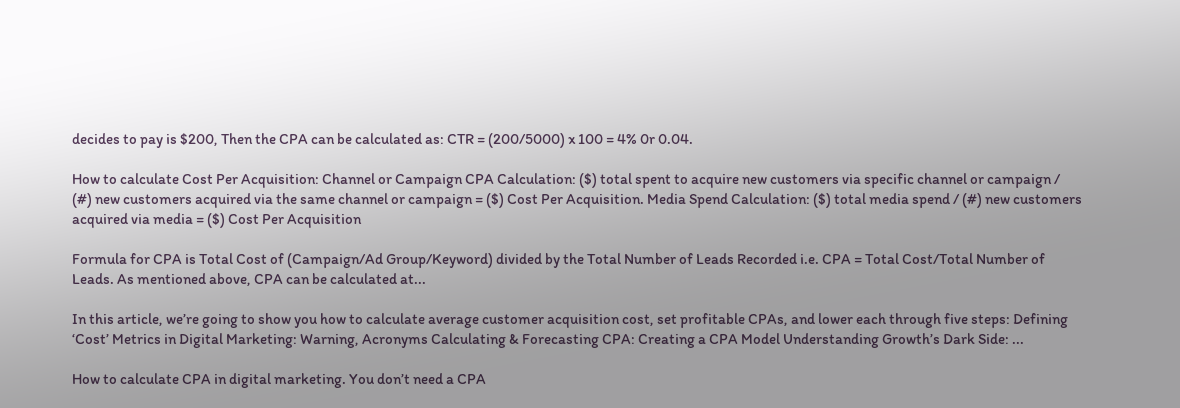decides to pay is $200, Then the CPA can be calculated as: CTR = (200/5000) x 100 = 4% 0r 0.04.

How to calculate Cost Per Acquisition: Channel or Campaign CPA Calculation: ($) total spent to acquire new customers via specific channel or campaign / (#) new customers acquired via the same channel or campaign = ($) Cost Per Acquisition. Media Spend Calculation: ($) total media spend / (#) new customers acquired via media = ($) Cost Per Acquisition

Formula for CPA is Total Cost of (Campaign/Ad Group/Keyword) divided by the Total Number of Leads Recorded i.e. CPA = Total Cost/Total Number of Leads. As mentioned above, CPA can be calculated at...

In this article, we’re going to show you how to calculate average customer acquisition cost, set profitable CPAs, and lower each through five steps: Defining ‘Cost’ Metrics in Digital Marketing: Warning, Acronyms Calculating & Forecasting CPA: Creating a CPA Model Understanding Growth’s Dark Side: ...

How to calculate CPA in digital marketing. You don’t need a CPA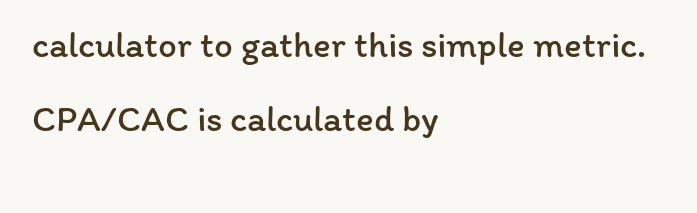calculator to gather this simple metric. CPA/CAC is calculated by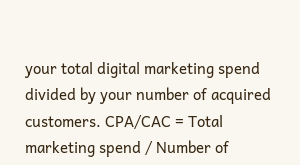your total digital marketing spend divided by your number of acquired customers. CPA/CAC = Total marketing spend / Number of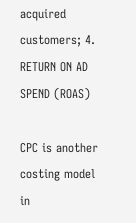acquired customers; 4. RETURN ON AD SPEND (ROAS)

CPC is another costing model in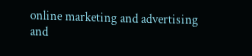online marketing and advertising and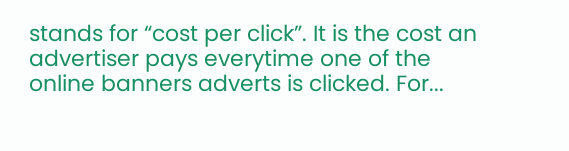stands for “cost per click”. It is the cost an advertiser pays everytime one of the online banners adverts is clicked. For...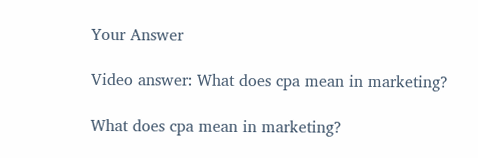Your Answer

Video answer: What does cpa mean in marketing?

What does cpa mean in marketing?